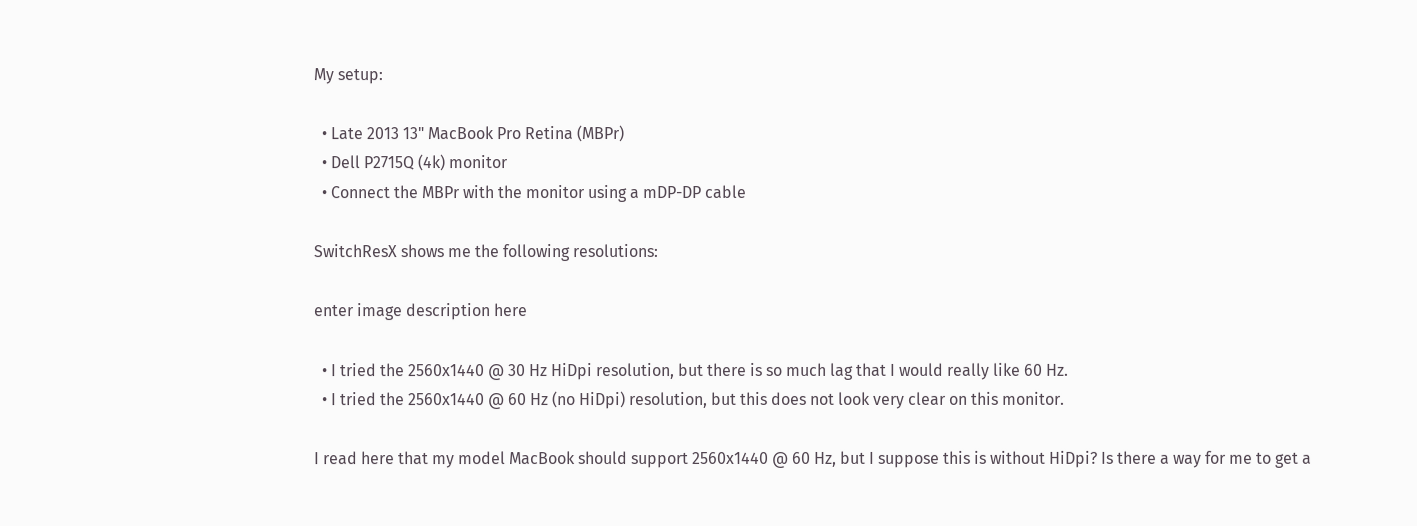My setup:

  • Late 2013 13" MacBook Pro Retina (MBPr)
  • Dell P2715Q (4k) monitor
  • Connect the MBPr with the monitor using a mDP-DP cable

SwitchResX shows me the following resolutions:

enter image description here

  • I tried the 2560x1440 @ 30 Hz HiDpi resolution, but there is so much lag that I would really like 60 Hz.
  • I tried the 2560x1440 @ 60 Hz (no HiDpi) resolution, but this does not look very clear on this monitor.

I read here that my model MacBook should support 2560x1440 @ 60 Hz, but I suppose this is without HiDpi? Is there a way for me to get a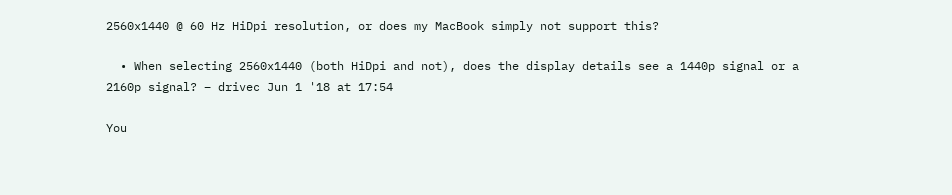2560x1440 @ 60 Hz HiDpi resolution, or does my MacBook simply not support this?

  • When selecting 2560x1440 (both HiDpi and not), does the display details see a 1440p signal or a 2160p signal? – drivec Jun 1 '18 at 17:54

You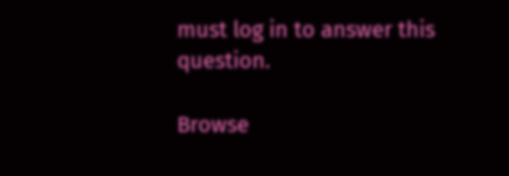must log in to answer this question.

Browse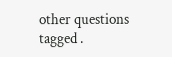other questions tagged .